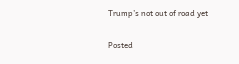Trump’s not out of road yet

Posted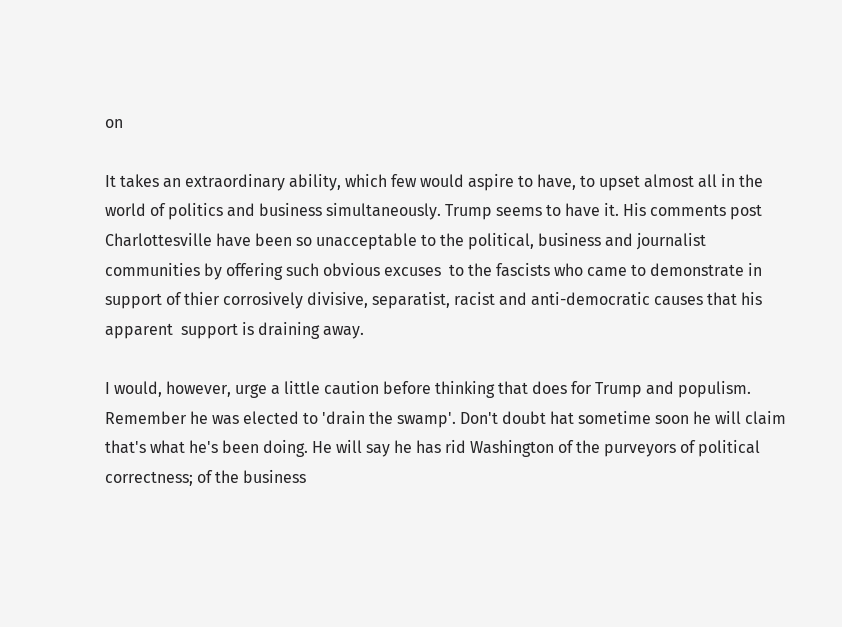on

It takes an extraordinary ability, which few would aspire to have, to upset almost all in the world of politics and business simultaneously. Trump seems to have it. His comments post Charlottesville have been so unacceptable to the political, business and journalist communities by offering such obvious excuses  to the fascists who came to demonstrate in support of thier corrosively divisive, separatist, racist and anti-democratic causes that his apparent  support is draining away.

I would, however, urge a little caution before thinking that does for Trump and populism. Remember he was elected to 'drain the swamp'. Don't doubt hat sometime soon he will claim that's what he's been doing. He will say he has rid Washington of the purveyors of political correctness; of the business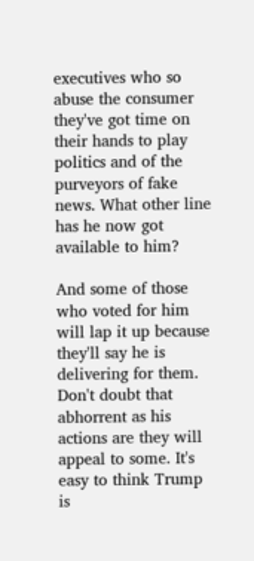executives who so abuse the consumer they've got time on their hands to play politics and of the purveyors of fake news. What other line has he now got available to him?

And some of those who voted for him will lap it up because they'll say he is delivering for them. Don't doubt that abhorrent as his actions are they will appeal to some. It's easy to think Trump is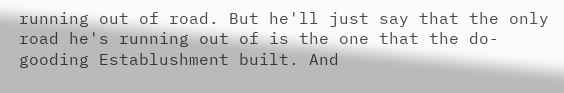running out of road. But he'll just say that the only road he's running out of is the one that the do-gooding Establushment built. And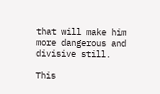that will make him more dangerous and divisive still.

This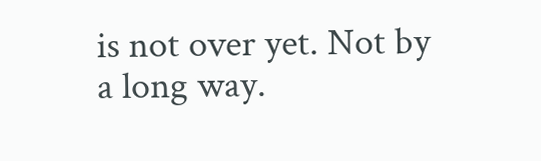is not over yet. Not by a long way.